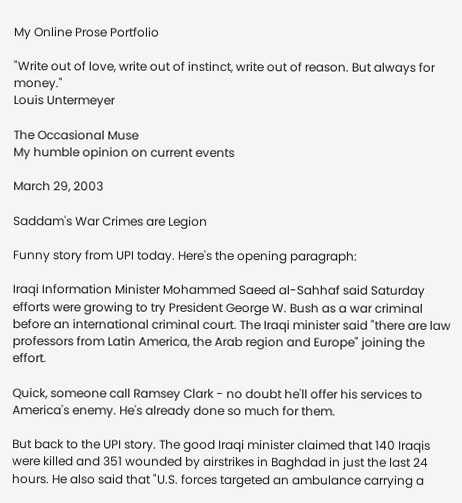My Online Prose Portfolio

"Write out of love, write out of instinct, write out of reason. But always for money."
Louis Untermeyer

The Occasional Muse
My humble opinion on current events

March 29, 2003

Saddam's War Crimes are Legion

Funny story from UPI today. Here's the opening paragraph:

Iraqi Information Minister Mohammed Saeed al-Sahhaf said Saturday efforts were growing to try President George W. Bush as a war criminal before an international criminal court. The Iraqi minister said "there are law professors from Latin America, the Arab region and Europe" joining the effort.

Quick, someone call Ramsey Clark - no doubt he'll offer his services to America's enemy. He's already done so much for them.

But back to the UPI story. The good Iraqi minister claimed that 140 Iraqis were killed and 351 wounded by airstrikes in Baghdad in just the last 24 hours. He also said that "U.S. forces targeted an ambulance carrying a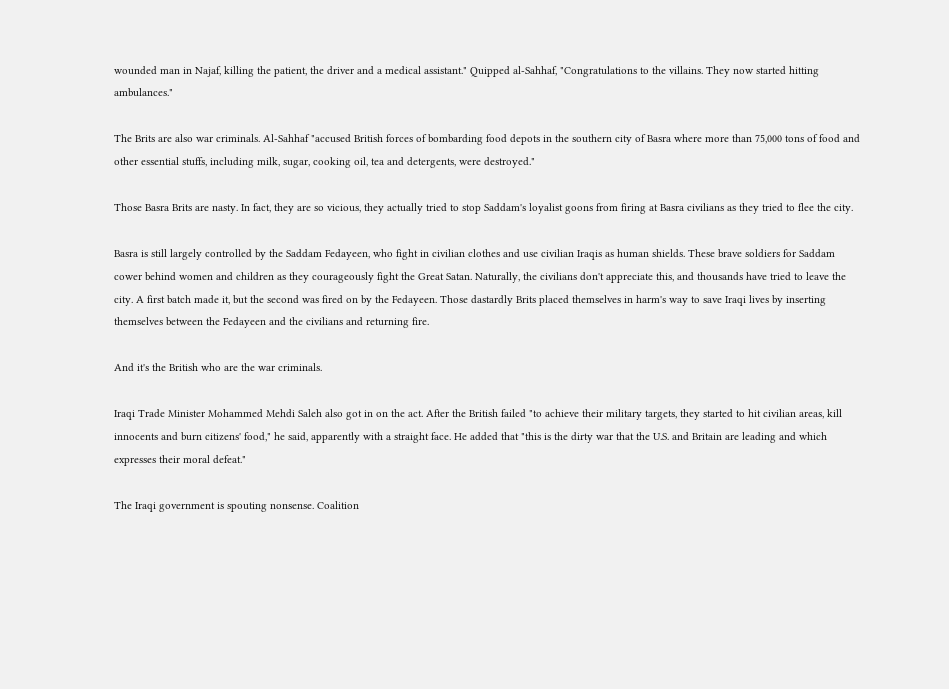wounded man in Najaf, killing the patient, the driver and a medical assistant." Quipped al-Sahhaf, "Congratulations to the villains. They now started hitting ambulances."

The Brits are also war criminals. Al-Sahhaf "accused British forces of bombarding food depots in the southern city of Basra where more than 75,000 tons of food and other essential stuffs, including milk, sugar, cooking oil, tea and detergents, were destroyed."

Those Basra Brits are nasty. In fact, they are so vicious, they actually tried to stop Saddam's loyalist goons from firing at Basra civilians as they tried to flee the city.

Basra is still largely controlled by the Saddam Fedayeen, who fight in civilian clothes and use civilian Iraqis as human shields. These brave soldiers for Saddam cower behind women and children as they courageously fight the Great Satan. Naturally, the civilians don't appreciate this, and thousands have tried to leave the city. A first batch made it, but the second was fired on by the Fedayeen. Those dastardly Brits placed themselves in harm's way to save Iraqi lives by inserting themselves between the Fedayeen and the civilians and returning fire.

And it's the British who are the war criminals.

Iraqi Trade Minister Mohammed Mehdi Saleh also got in on the act. After the British failed "to achieve their military targets, they started to hit civilian areas, kill innocents and burn citizens' food," he said, apparently with a straight face. He added that "this is the dirty war that the U.S. and Britain are leading and which expresses their moral defeat."

The Iraqi government is spouting nonsense. Coalition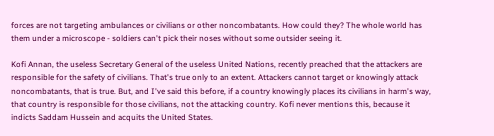forces are not targeting ambulances or civilians or other noncombatants. How could they? The whole world has them under a microscope - soldiers can't pick their noses without some outsider seeing it.

Kofi Annan, the useless Secretary General of the useless United Nations, recently preached that the attackers are responsible for the safety of civilians. That's true only to an extent. Attackers cannot target or knowingly attack noncombatants, that is true. But, and I've said this before, if a country knowingly places its civilians in harm's way, that country is responsible for those civilians, not the attacking country. Kofi never mentions this, because it indicts Saddam Hussein and acquits the United States.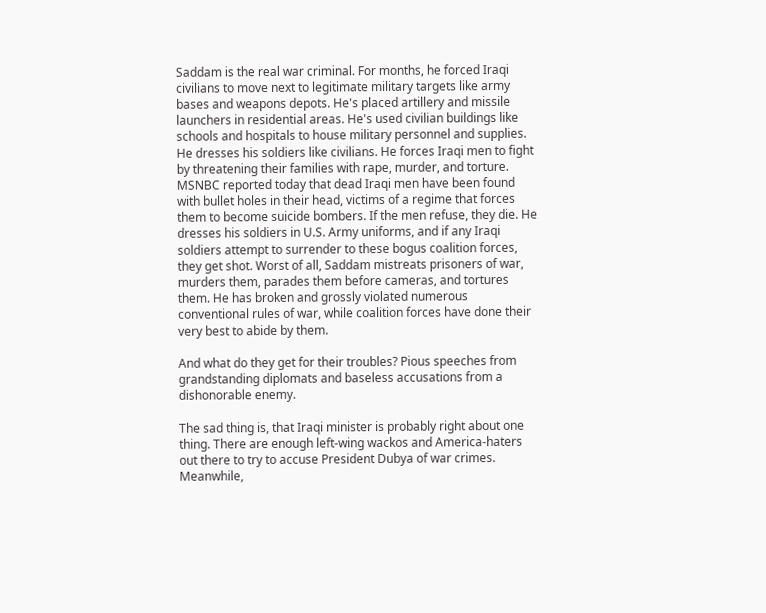Saddam is the real war criminal. For months, he forced Iraqi civilians to move next to legitimate military targets like army bases and weapons depots. He's placed artillery and missile launchers in residential areas. He's used civilian buildings like schools and hospitals to house military personnel and supplies. He dresses his soldiers like civilians. He forces Iraqi men to fight by threatening their families with rape, murder, and torture. MSNBC reported today that dead Iraqi men have been found with bullet holes in their head, victims of a regime that forces them to become suicide bombers. If the men refuse, they die. He dresses his soldiers in U.S. Army uniforms, and if any Iraqi soldiers attempt to surrender to these bogus coalition forces, they get shot. Worst of all, Saddam mistreats prisoners of war, murders them, parades them before cameras, and tortures them. He has broken and grossly violated numerous conventional rules of war, while coalition forces have done their very best to abide by them.

And what do they get for their troubles? Pious speeches from grandstanding diplomats and baseless accusations from a dishonorable enemy.

The sad thing is, that Iraqi minister is probably right about one thing. There are enough left-wing wackos and America-haters out there to try to accuse President Dubya of war crimes. Meanwhile,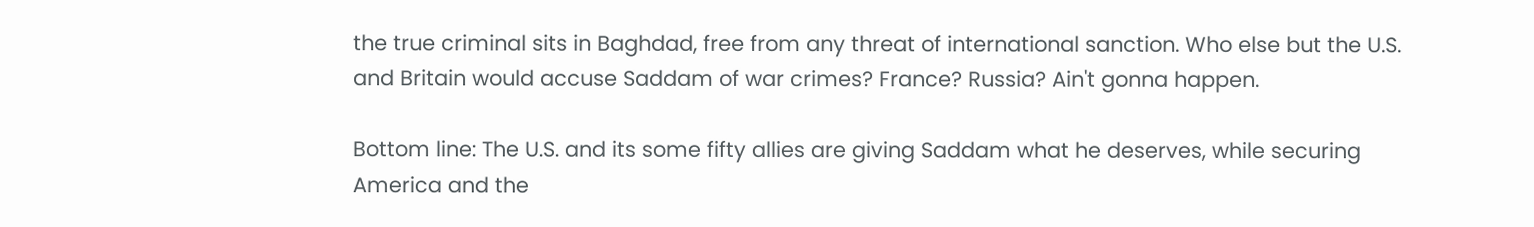the true criminal sits in Baghdad, free from any threat of international sanction. Who else but the U.S. and Britain would accuse Saddam of war crimes? France? Russia? Ain't gonna happen.

Bottom line: The U.S. and its some fifty allies are giving Saddam what he deserves, while securing America and the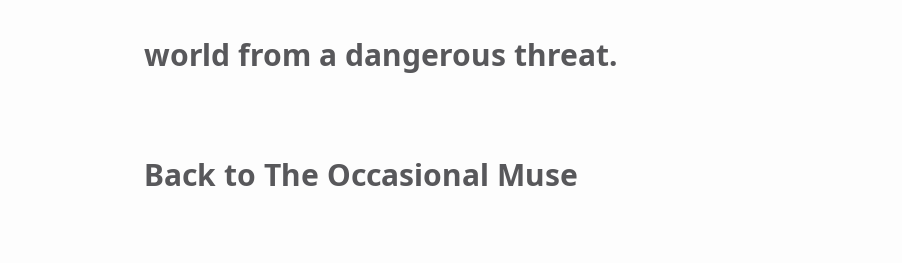world from a dangerous threat.

Back to The Occasional Muse